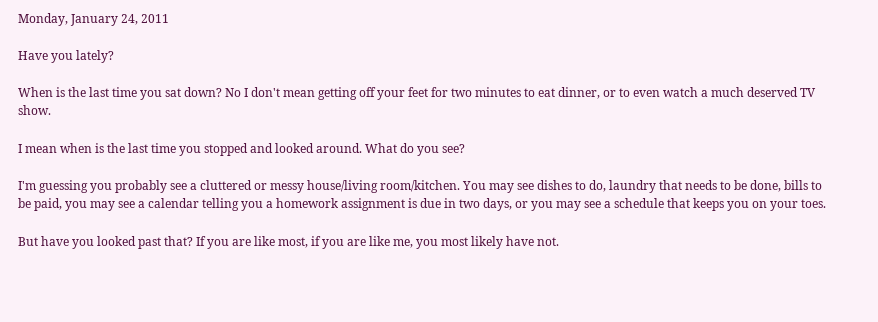Monday, January 24, 2011

Have you lately?

When is the last time you sat down? No I don't mean getting off your feet for two minutes to eat dinner, or to even watch a much deserved TV show.

I mean when is the last time you stopped and looked around. What do you see?

I'm guessing you probably see a cluttered or messy house/living room/kitchen. You may see dishes to do, laundry that needs to be done, bills to be paid, you may see a calendar telling you a homework assignment is due in two days, or you may see a schedule that keeps you on your toes.

But have you looked past that? If you are like most, if you are like me, you most likely have not.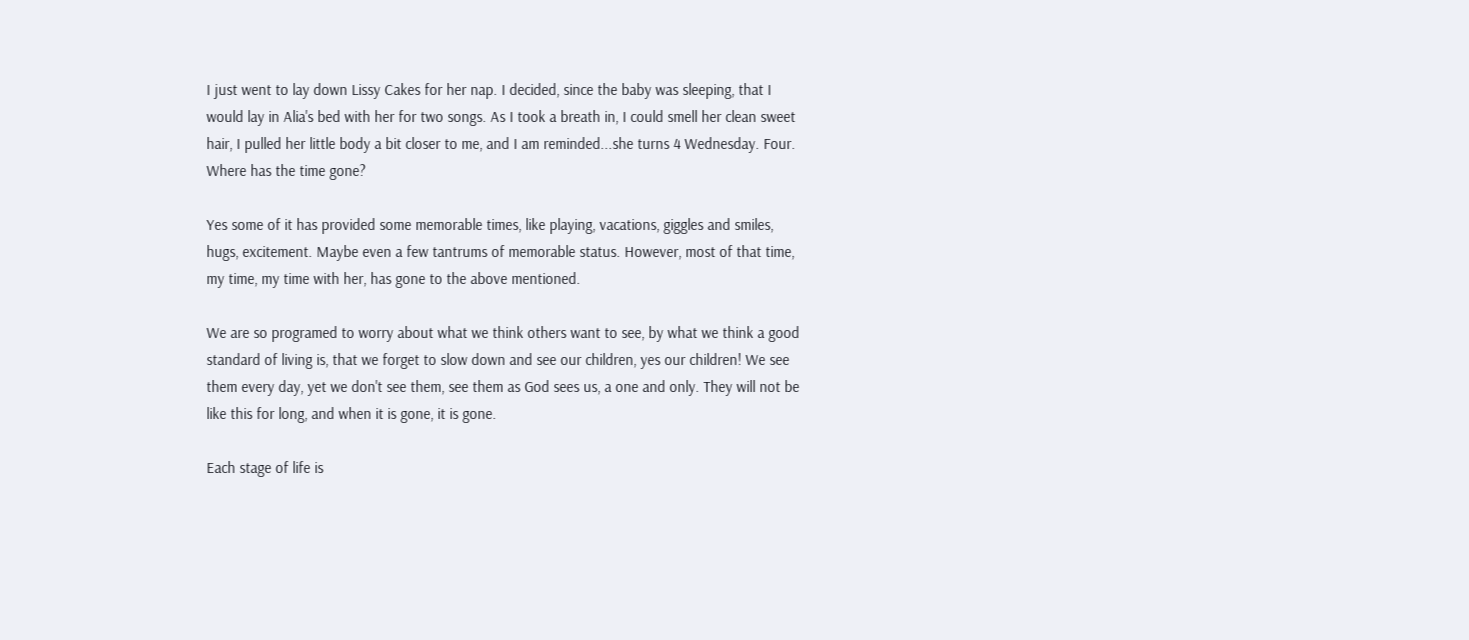I just went to lay down Lissy Cakes for her nap. I decided, since the baby was sleeping, that I would lay in Alia's bed with her for two songs. As I took a breath in, I could smell her clean sweet hair, I pulled her little body a bit closer to me, and I am reminded...she turns 4 Wednesday. Four. Where has the time gone?

Yes some of it has provided some memorable times, like playing, vacations, giggles and smiles, hugs, excitement. Maybe even a few tantrums of memorable status. However, most of that time, my time, my time with her, has gone to the above mentioned.

We are so programed to worry about what we think others want to see, by what we think a good standard of living is, that we forget to slow down and see our children, yes our children! We see them every day, yet we don't see them, see them as God sees us, a one and only. They will not be like this for long, and when it is gone, it is gone.

Each stage of life is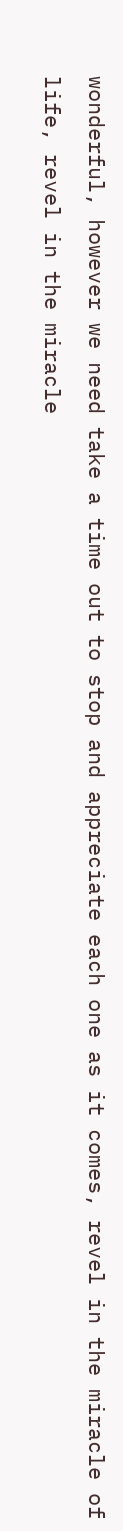wonderful, however we need take a time out to stop and appreciate each one as it comes, revel in the miracle of life, revel in the miracle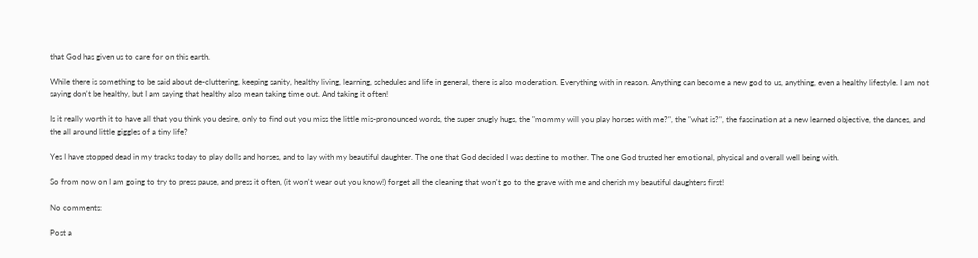that God has given us to care for on this earth.

While there is something to be said about de-cluttering, keeping sanity, healthy living, learning, schedules and life in general, there is also moderation. Everything with in reason. Anything can become a new god to us, anything, even a healthy lifestyle. I am not saying don't be healthy, but I am saying that healthy also mean taking time out. And taking it often!

Is it really worth it to have all that you think you desire, only to find out you miss the little mis-pronounced words, the super snugly hugs, the "mommy will you play horses with me?", the "what is?", the fascination at a new learned objective, the dances, and the all around little giggles of a tiny life?

Yes I have stopped dead in my tracks today to play dolls and horses, and to lay with my beautiful daughter. The one that God decided I was destine to mother. The one God trusted her emotional, physical and overall well being with.

So from now on I am going to try to press pause, and press it often, (it won't wear out you know!) forget all the cleaning that won't go to the grave with me and cherish my beautiful daughters first!

No comments:

Post a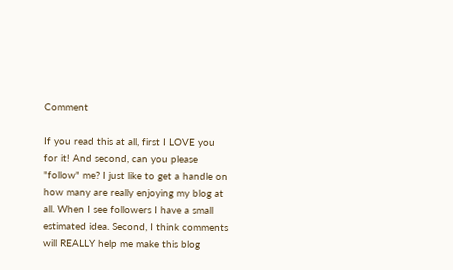Comment

If you read this at all, first I LOVE you for it! And second, can you please "follow" me? I just like to get a handle on how many are really enjoying my blog at all. When I see followers I have a small estimated idea. Second, I think comments will REALLY help me make this blog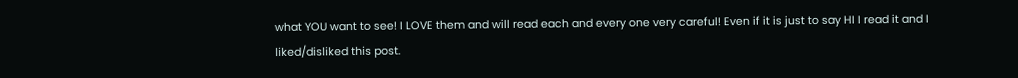what YOU want to see! I LOVE them and will read each and every one very careful! Even if it is just to say HI I read it and I liked/disliked this post.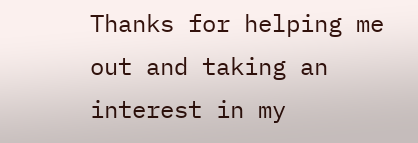Thanks for helping me out and taking an interest in my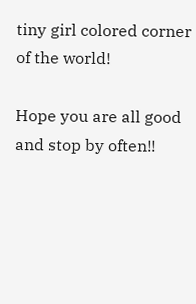tiny girl colored corner of the world!

Hope you are all good and stop by often!!